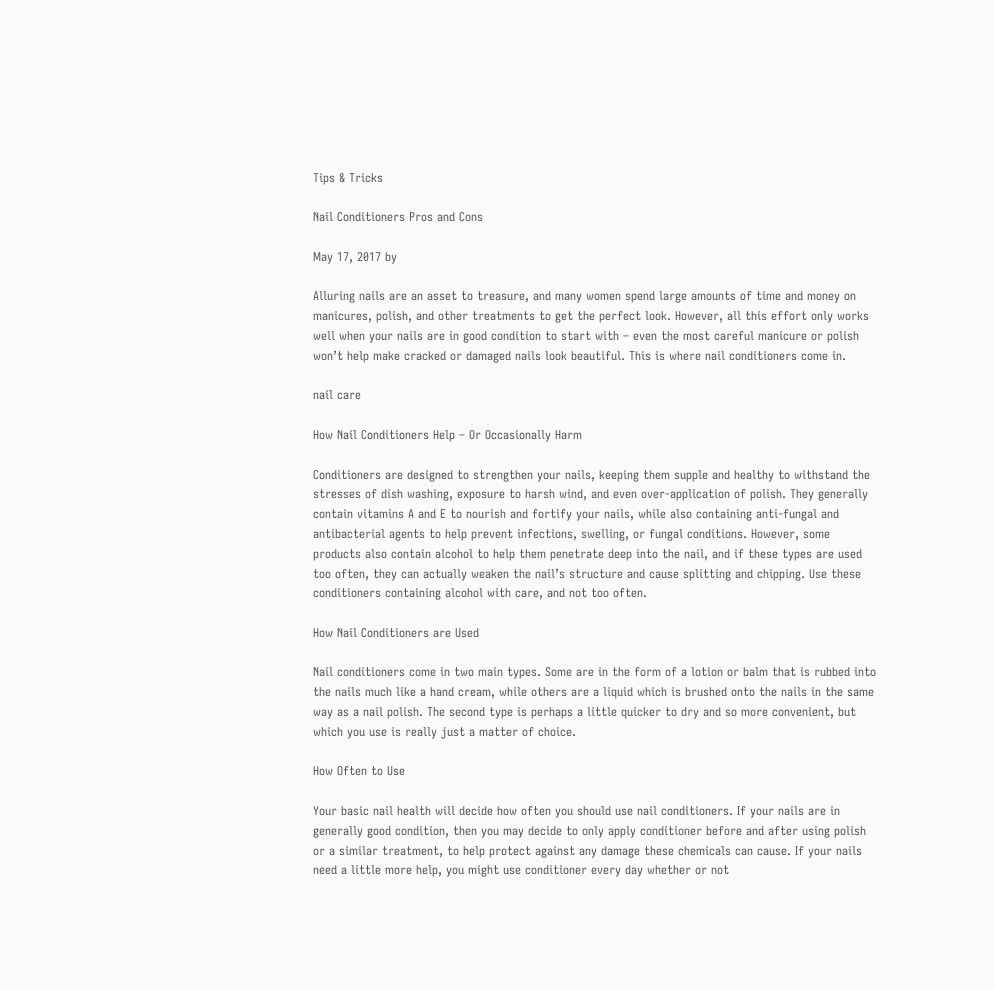Tips & Tricks

Nail Conditioners Pros and Cons

May 17, 2017 by

Alluring nails are an asset to treasure, and many women spend large amounts of time and money on manicures, polish, and other treatments to get the perfect look. However, all this effort only works well when your nails are in good condition to start with – even the most careful manicure or polish won’t help make cracked or damaged nails look beautiful. This is where nail conditioners come in.

nail care

How Nail Conditioners Help – Or Occasionally Harm

Conditioners are designed to strengthen your nails, keeping them supple and healthy to withstand the stresses of dish washing, exposure to harsh wind, and even over-application of polish. They generally contain vitamins A and E to nourish and fortify your nails, while also containing anti-fungal and antibacterial agents to help prevent infections, swelling, or fungal conditions. However, some products also contain alcohol to help them penetrate deep into the nail, and if these types are used too often, they can actually weaken the nail’s structure and cause splitting and chipping. Use these conditioners containing alcohol with care, and not too often.

How Nail Conditioners are Used

Nail conditioners come in two main types. Some are in the form of a lotion or balm that is rubbed into the nails much like a hand cream, while others are a liquid which is brushed onto the nails in the same way as a nail polish. The second type is perhaps a little quicker to dry and so more convenient, but which you use is really just a matter of choice.

How Often to Use

Your basic nail health will decide how often you should use nail conditioners. If your nails are in generally good condition, then you may decide to only apply conditioner before and after using polish or a similar treatment, to help protect against any damage these chemicals can cause. If your nails need a little more help, you might use conditioner every day whether or not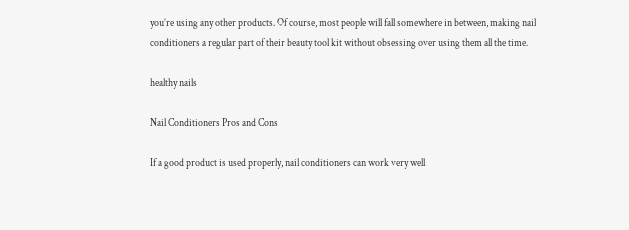you’re using any other products. Of course, most people will fall somewhere in between, making nail conditioners a regular part of their beauty tool kit without obsessing over using them all the time.

healthy nails

Nail Conditioners Pros and Cons

If a good product is used properly, nail conditioners can work very well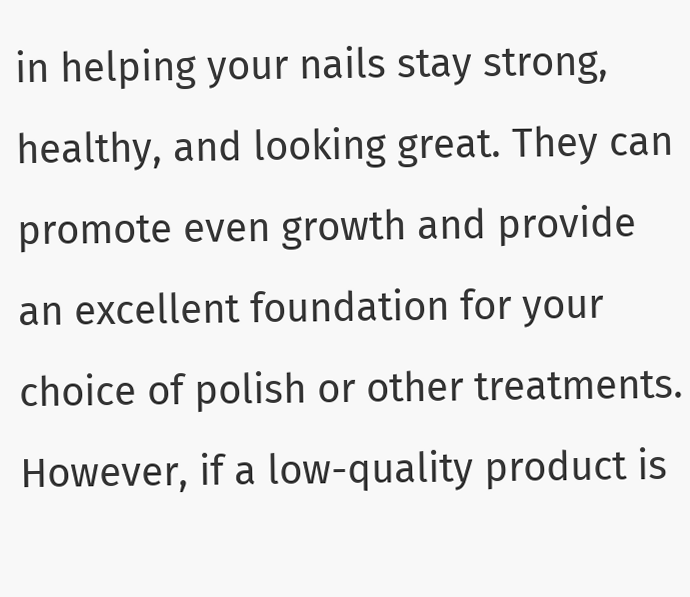in helping your nails stay strong, healthy, and looking great. They can promote even growth and provide an excellent foundation for your choice of polish or other treatments. However, if a low-quality product is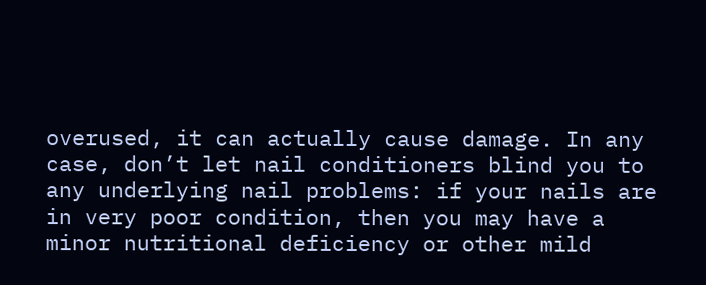overused, it can actually cause damage. In any case, don’t let nail conditioners blind you to any underlying nail problems: if your nails are in very poor condition, then you may have a minor nutritional deficiency or other mild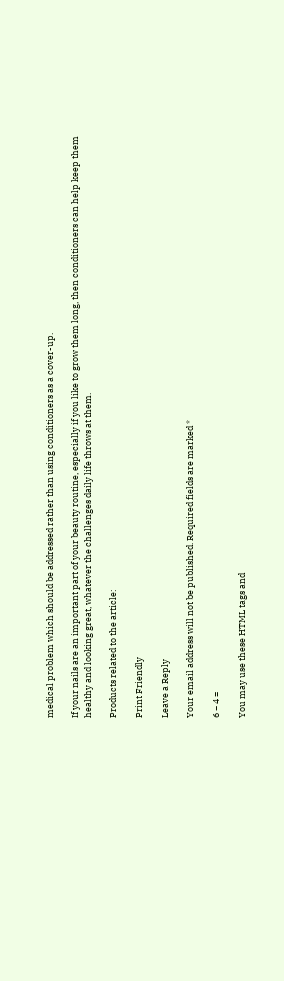medical problem which should be addressed rather than using conditioners as a cover-up.

If your nails are an important part of your beauty routine, especially if you like to grow them long, then conditioners can help keep them healthy and looking great, whatever the challenges daily life throws at them.

Products related to the article:

Print Friendly

Leave a Reply

Your email address will not be published. Required fields are marked *

6 − 4 =

You may use these HTML tags and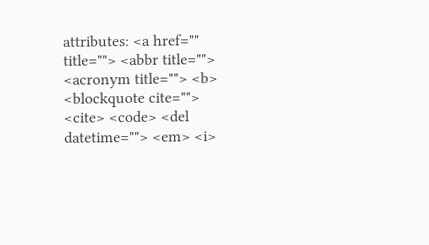attributes: <a href="" title=""> <abbr title=""> <acronym title=""> <b> <blockquote cite=""> <cite> <code> <del datetime=""> <em> <i>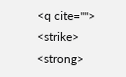<q cite=""> <strike> <strong>